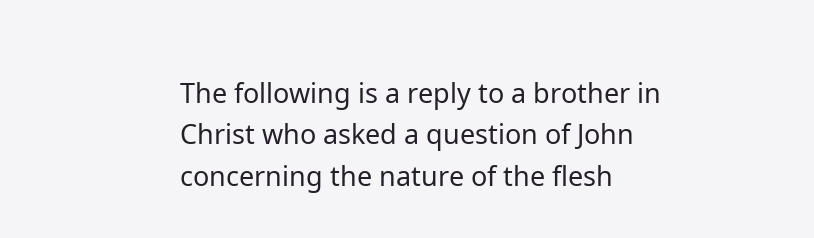The following is a reply to a brother in Christ who asked a question of John concerning the nature of the flesh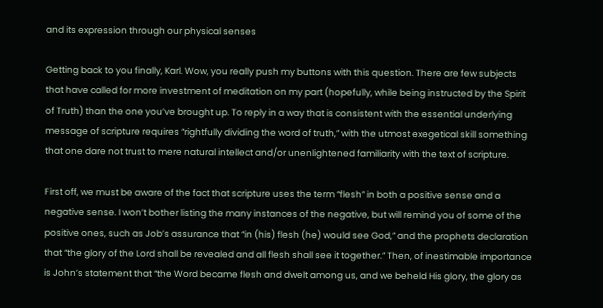and its expression through our physical senses

Getting back to you finally, Karl. Wow, you really push my buttons with this question. There are few subjects that have called for more investment of meditation on my part (hopefully, while being instructed by the Spirit of Truth) than the one you’ve brought up. To reply in a way that is consistent with the essential underlying message of scripture requires “rightfully dividing the word of truth,” with the utmost exegetical skill something that one dare not trust to mere natural intellect and/or unenlightened familiarity with the text of scripture.

First off, we must be aware of the fact that scripture uses the term “flesh” in both a positive sense and a negative sense. I won’t bother listing the many instances of the negative, but will remind you of some of the positive ones, such as Job’s assurance that “in (his) flesh (he) would see God,” and the prophets declaration that “the glory of the Lord shall be revealed and all flesh shall see it together.” Then, of inestimable importance is John’s statement that “the Word became flesh and dwelt among us, and we beheld His glory, the glory as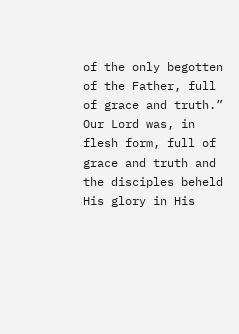of the only begotten of the Father, full of grace and truth.” Our Lord was, in flesh form, full of grace and truth and the disciples beheld His glory in His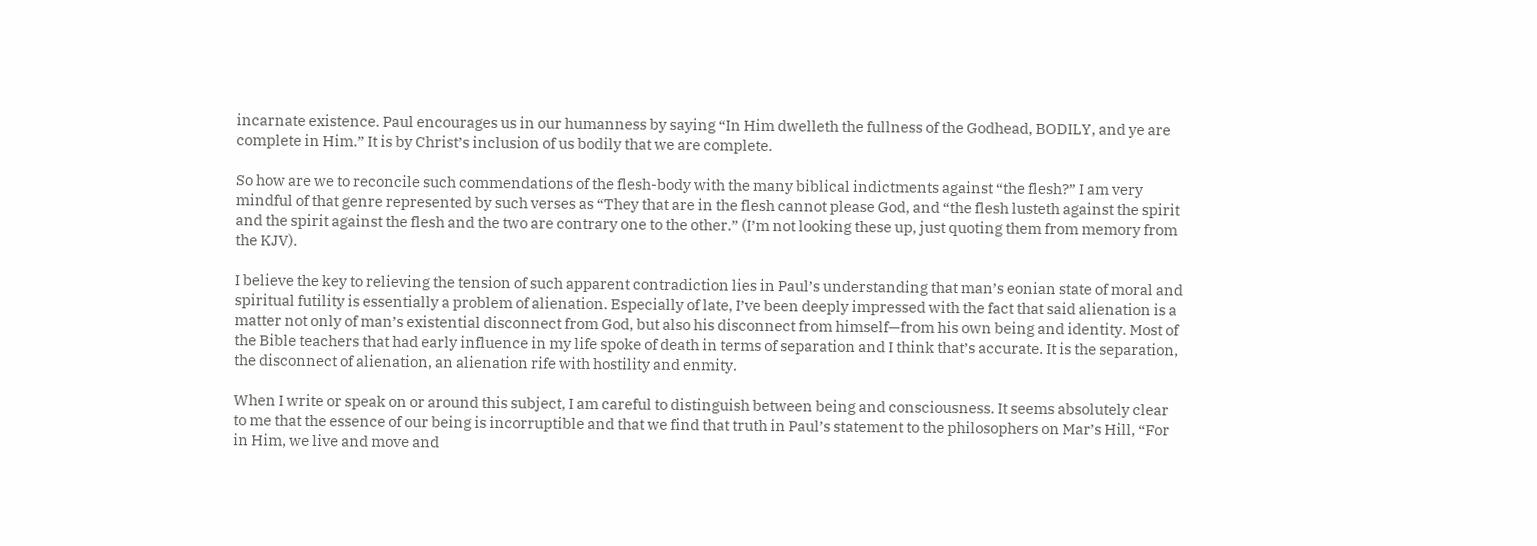incarnate existence. Paul encourages us in our humanness by saying “In Him dwelleth the fullness of the Godhead, BODILY, and ye are complete in Him.” It is by Christ’s inclusion of us bodily that we are complete.

So how are we to reconcile such commendations of the flesh-body with the many biblical indictments against “the flesh?” I am very mindful of that genre represented by such verses as “They that are in the flesh cannot please God, and “the flesh lusteth against the spirit and the spirit against the flesh and the two are contrary one to the other.” (I’m not looking these up, just quoting them from memory from the KJV).

I believe the key to relieving the tension of such apparent contradiction lies in Paul’s understanding that man’s eonian state of moral and spiritual futility is essentially a problem of alienation. Especially of late, I’ve been deeply impressed with the fact that said alienation is a matter not only of man’s existential disconnect from God, but also his disconnect from himself—from his own being and identity. Most of the Bible teachers that had early influence in my life spoke of death in terms of separation and I think that’s accurate. It is the separation, the disconnect of alienation, an alienation rife with hostility and enmity.

When I write or speak on or around this subject, I am careful to distinguish between being and consciousness. It seems absolutely clear to me that the essence of our being is incorruptible and that we find that truth in Paul’s statement to the philosophers on Mar’s Hill, “For in Him, we live and move and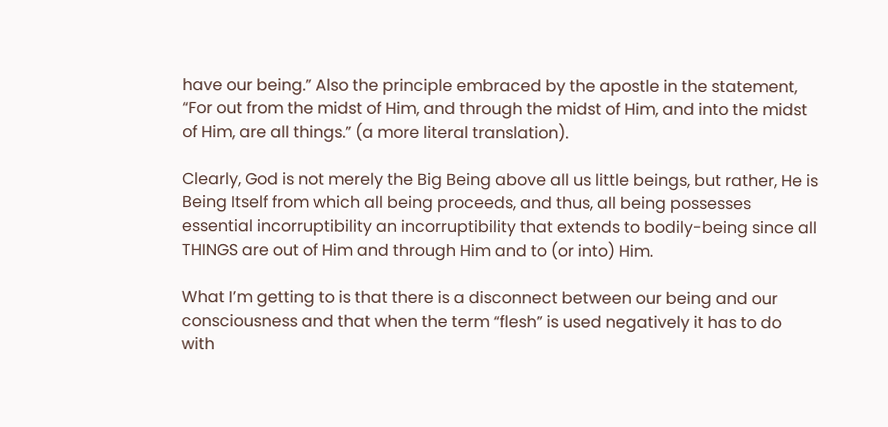have our being.” Also the principle embraced by the apostle in the statement, “For out from the midst of Him, and through the midst of Him, and into the midst of Him, are all things.” (a more literal translation).

Clearly, God is not merely the Big Being above all us little beings, but rather, He is Being Itself from which all being proceeds, and thus, all being possesses essential incorruptibility an incorruptibility that extends to bodily-being since all THINGS are out of Him and through Him and to (or into) Him.

What I’m getting to is that there is a disconnect between our being and our consciousness and that when the term “flesh” is used negatively it has to do with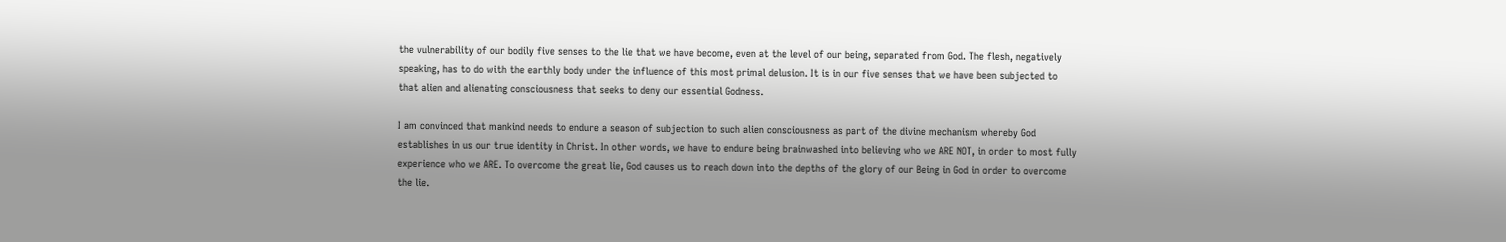the vulnerability of our bodily five senses to the lie that we have become, even at the level of our being, separated from God. The flesh, negatively speaking, has to do with the earthly body under the influence of this most primal delusion. It is in our five senses that we have been subjected to that alien and alienating consciousness that seeks to deny our essential Godness.

I am convinced that mankind needs to endure a season of subjection to such alien consciousness as part of the divine mechanism whereby God establishes in us our true identity in Christ. In other words, we have to endure being brainwashed into believing who we ARE NOT, in order to most fully experience who we ARE. To overcome the great lie, God causes us to reach down into the depths of the glory of our Being in God in order to overcome the lie.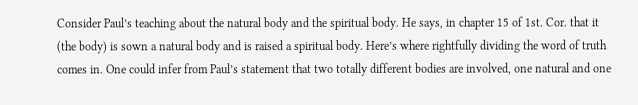Consider Paul’s teaching about the natural body and the spiritual body. He says, in chapter 15 of 1st. Cor. that it (the body) is sown a natural body and is raised a spiritual body. Here’s where rightfully dividing the word of truth comes in. One could infer from Paul’s statement that two totally different bodies are involved, one natural and one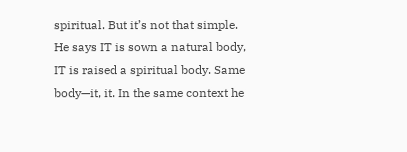spiritual. But it’s not that simple. He says IT is sown a natural body, IT is raised a spiritual body. Same body—it, it. In the same context he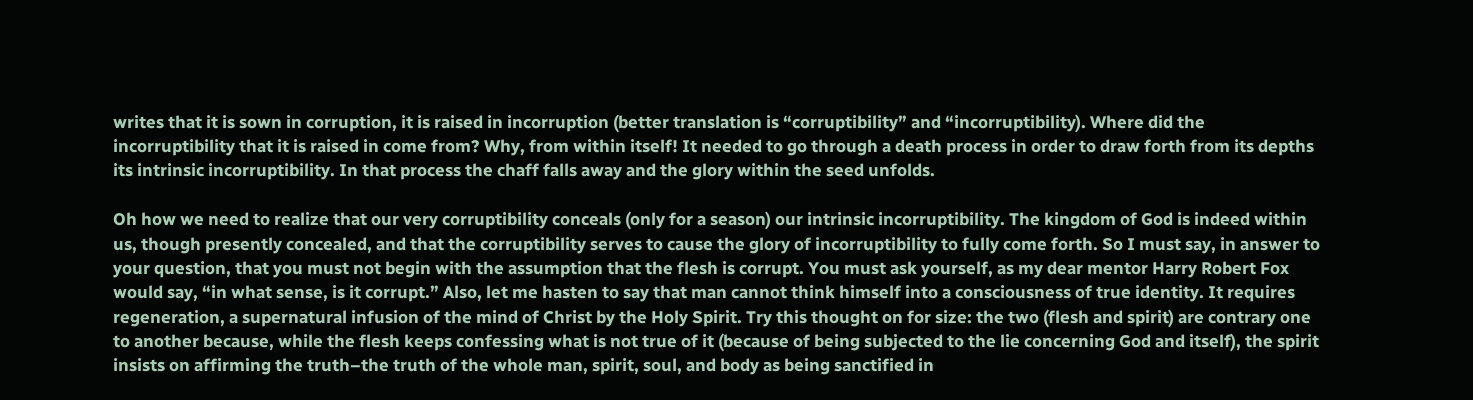writes that it is sown in corruption, it is raised in incorruption (better translation is “corruptibility” and “incorruptibility). Where did the incorruptibility that it is raised in come from? Why, from within itself! It needed to go through a death process in order to draw forth from its depths its intrinsic incorruptibility. In that process the chaff falls away and the glory within the seed unfolds.

Oh how we need to realize that our very corruptibility conceals (only for a season) our intrinsic incorruptibility. The kingdom of God is indeed within us, though presently concealed, and that the corruptibility serves to cause the glory of incorruptibility to fully come forth. So I must say, in answer to your question, that you must not begin with the assumption that the flesh is corrupt. You must ask yourself, as my dear mentor Harry Robert Fox would say, “in what sense, is it corrupt.” Also, let me hasten to say that man cannot think himself into a consciousness of true identity. It requires regeneration, a supernatural infusion of the mind of Christ by the Holy Spirit. Try this thought on for size: the two (flesh and spirit) are contrary one to another because, while the flesh keeps confessing what is not true of it (because of being subjected to the lie concerning God and itself), the spirit insists on affirming the truth–the truth of the whole man, spirit, soul, and body as being sanctified in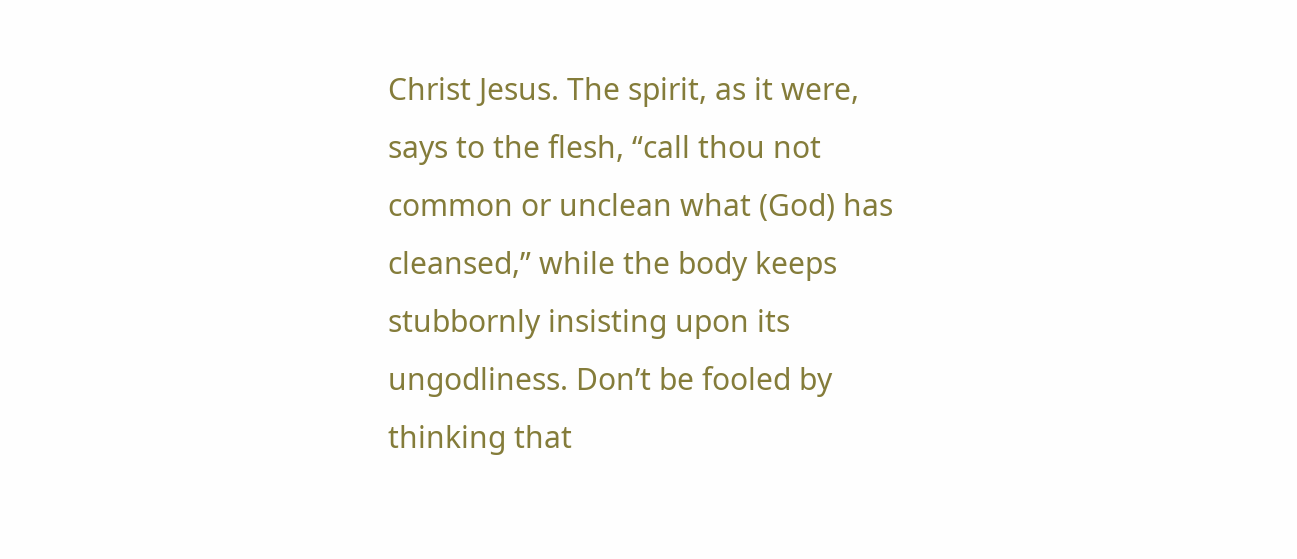Christ Jesus. The spirit, as it were, says to the flesh, “call thou not common or unclean what (God) has cleansed,” while the body keeps stubbornly insisting upon its ungodliness. Don’t be fooled by thinking that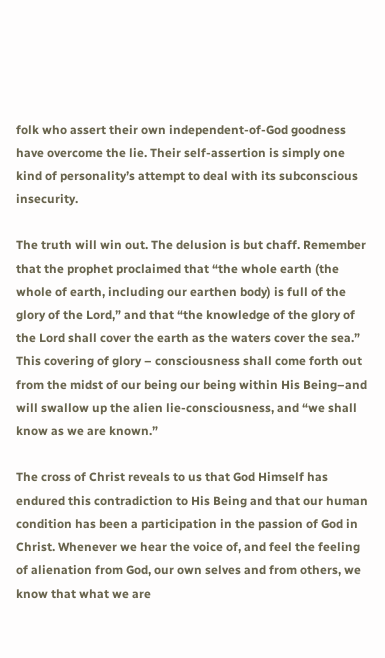folk who assert their own independent-of-God goodness have overcome the lie. Their self-assertion is simply one kind of personality’s attempt to deal with its subconscious insecurity.

The truth will win out. The delusion is but chaff. Remember that the prophet proclaimed that “the whole earth (the whole of earth, including our earthen body) is full of the glory of the Lord,” and that “the knowledge of the glory of the Lord shall cover the earth as the waters cover the sea.” This covering of glory – consciousness shall come forth out from the midst of our being our being within His Being–and will swallow up the alien lie-consciousness, and “we shall know as we are known.”

The cross of Christ reveals to us that God Himself has endured this contradiction to His Being and that our human condition has been a participation in the passion of God in Christ. Whenever we hear the voice of, and feel the feeling of alienation from God, our own selves and from others, we know that what we are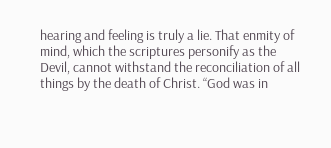hearing and feeling is truly a lie. That enmity of mind, which the scriptures personify as the Devil, cannot withstand the reconciliation of all things by the death of Christ. “God was in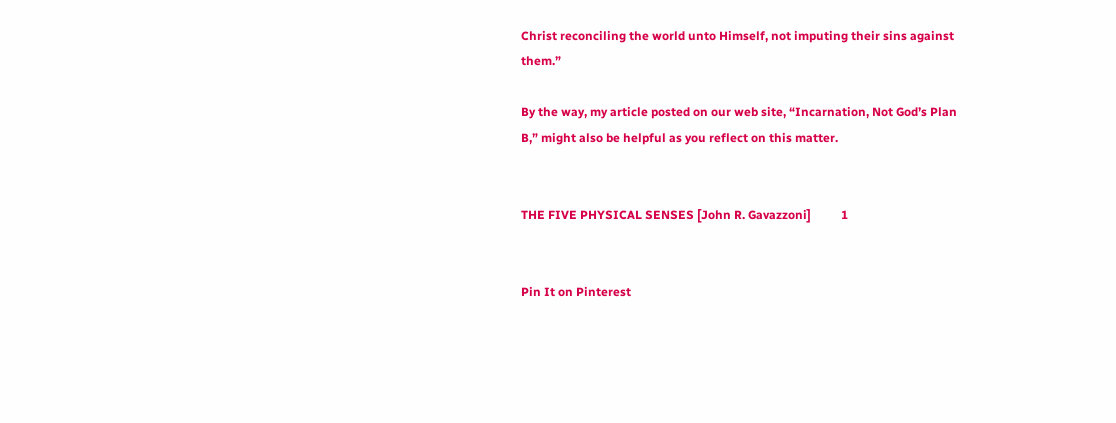Christ reconciling the world unto Himself, not imputing their sins against them.”

By the way, my article posted on our web site, “Incarnation, Not God’s Plan B,” might also be helpful as you reflect on this matter.


THE FIVE PHYSICAL SENSES [John R. Gavazzoni]          1


Pin It on Pinterest